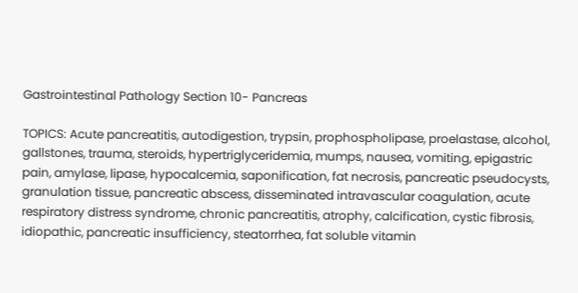Gastrointestinal Pathology Section 10- Pancreas

TOPICS: Acute pancreatitis, autodigestion, trypsin, prophospholipase, proelastase, alcohol, gallstones, trauma, steroids, hypertriglyceridemia, mumps, nausea, vomiting, epigastric pain, amylase, lipase, hypocalcemia, saponification, fat necrosis, pancreatic pseudocysts, granulation tissue, pancreatic abscess, disseminated intravascular coagulation, acute respiratory distress syndrome, chronic pancreatitis, atrophy, calcification, cystic fibrosis, idiopathic, pancreatic insufficiency, steatorrhea, fat soluble vitamin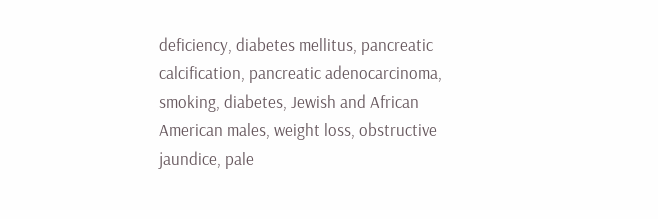deficiency, diabetes mellitus, pancreatic calcification, pancreatic adenocarcinoma, smoking, diabetes, Jewish and African American males, weight loss, obstructive jaundice, pale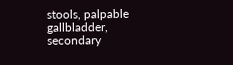stools, palpable gallbladder, secondary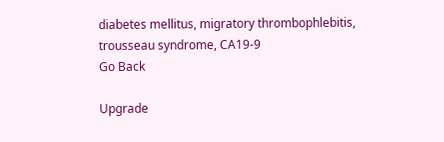diabetes mellitus, migratory thrombophlebitis, trousseau syndrome, CA19-9
Go Back

Upgrade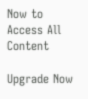Now to Access All Content

Upgrade Now